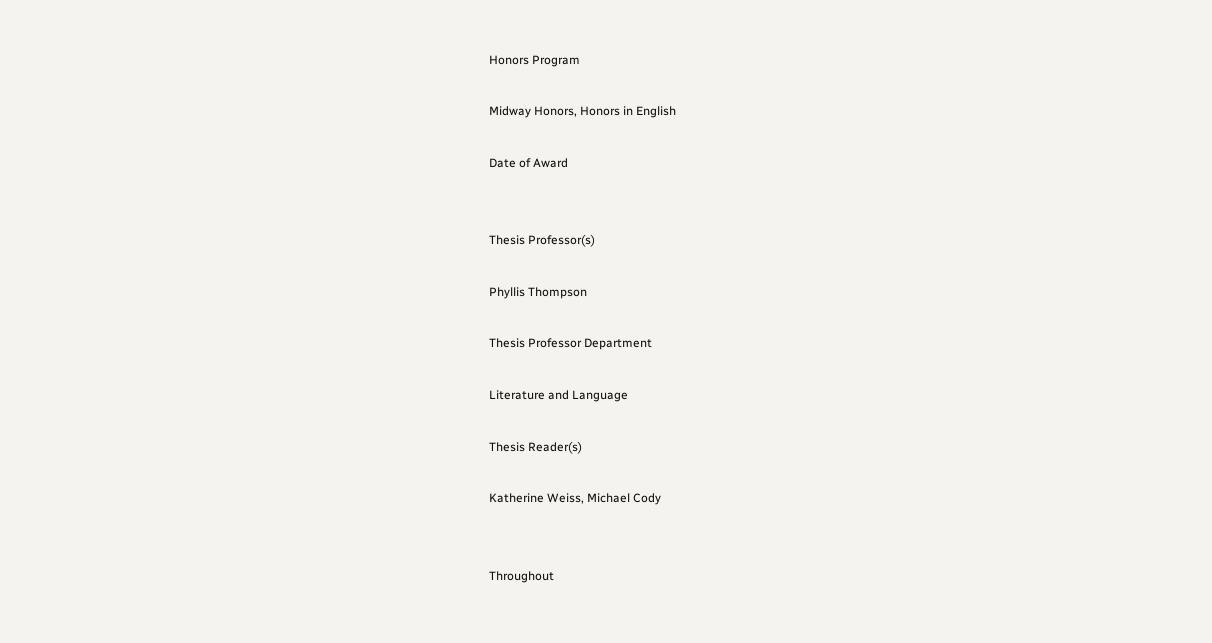Honors Program

Midway Honors, Honors in English

Date of Award


Thesis Professor(s)

Phyllis Thompson

Thesis Professor Department

Literature and Language

Thesis Reader(s)

Katherine Weiss, Michael Cody


Throughout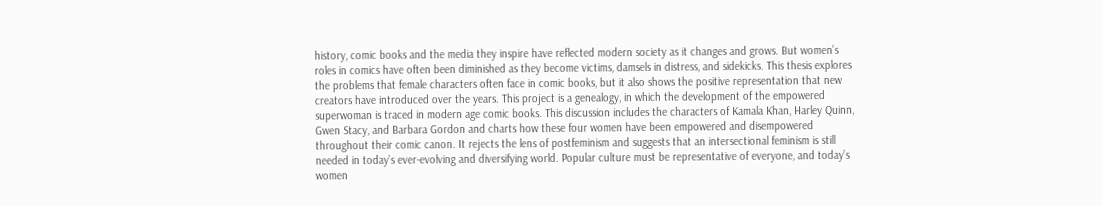history, comic books and the media they inspire have reflected modern society as it changes and grows. But women’s roles in comics have often been diminished as they become victims, damsels in distress, and sidekicks. This thesis explores the problems that female characters often face in comic books, but it also shows the positive representation that new creators have introduced over the years. This project is a genealogy, in which the development of the empowered superwoman is traced in modern age comic books. This discussion includes the characters of Kamala Khan, Harley Quinn, Gwen Stacy, and Barbara Gordon and charts how these four women have been empowered and disempowered throughout their comic canon. It rejects the lens of postfeminism and suggests that an intersectional feminism is still needed in today’s ever-evolving and diversifying world. Popular culture must be representative of everyone, and today’s women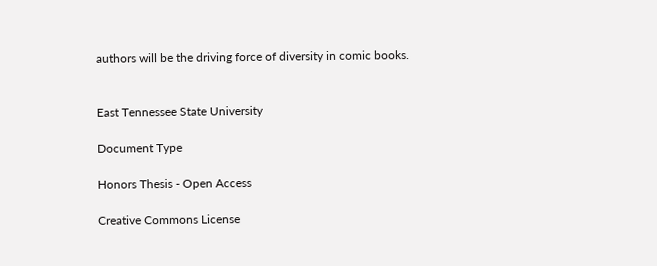authors will be the driving force of diversity in comic books.


East Tennessee State University

Document Type

Honors Thesis - Open Access

Creative Commons License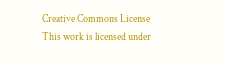Creative Commons License
This work is licensed under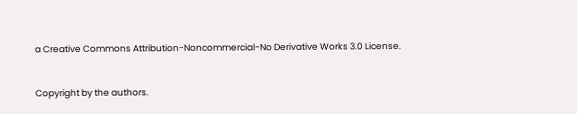a Creative Commons Attribution-Noncommercial-No Derivative Works 3.0 License.


Copyright by the authors.